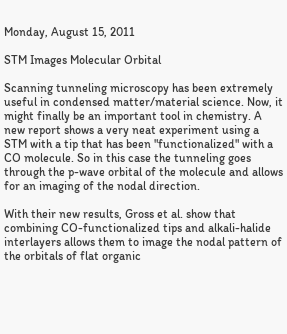Monday, August 15, 2011

STM Images Molecular Orbital

Scanning tunneling microscopy has been extremely useful in condensed matter/material science. Now, it might finally be an important tool in chemistry. A new report shows a very neat experiment using a STM with a tip that has been "functionalized" with a CO molecule. So in this case the tunneling goes through the p-wave orbital of the molecule and allows for an imaging of the nodal direction.

With their new results, Gross et al. show that combining CO-functionalized tips and alkali-halide interlayers allows them to image the nodal pattern of the orbitals of flat organic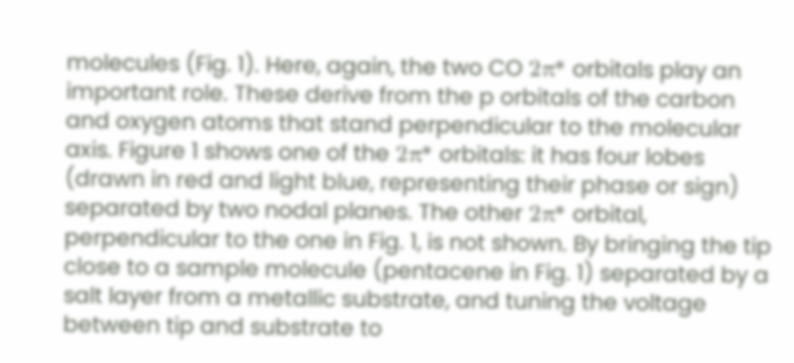molecules (Fig. 1). Here, again, the two CO 2π* orbitals play an important role. These derive from the p orbitals of the carbon and oxygen atoms that stand perpendicular to the molecular axis. Figure 1 shows one of the 2π* orbitals: it has four lobes (drawn in red and light blue, representing their phase or sign) separated by two nodal planes. The other 2π* orbital, perpendicular to the one in Fig. 1, is not shown. By bringing the tip close to a sample molecule (pentacene in Fig. 1) separated by a salt layer from a metallic substrate, and tuning the voltage between tip and substrate to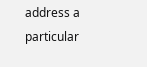address a particular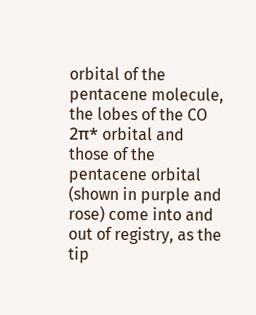orbital of the pentacene molecule, the lobes of the CO 2π* orbital and those of the pentacene orbital (shown in purple and rose) come into and out of registry, as the tip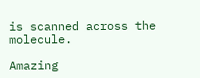is scanned across the molecule.

Amazing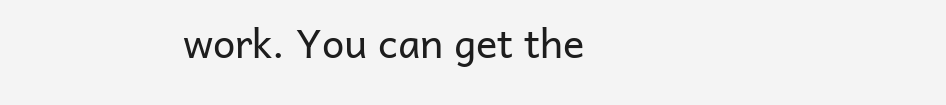work. You can get the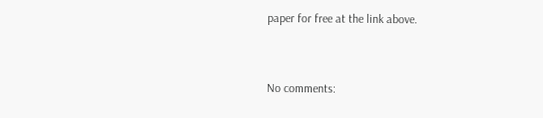paper for free at the link above.


No comments: